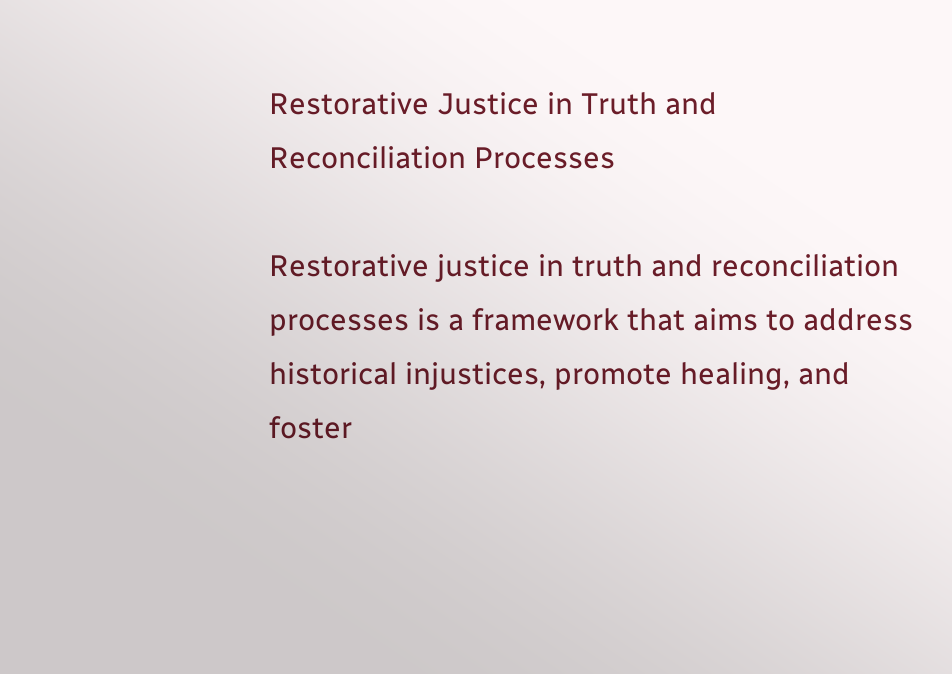Restorative Justice in Truth and Reconciliation Processes

Restorative justice in truth and reconciliation processes is a framework that aims to address historical injustices, promote healing, and foster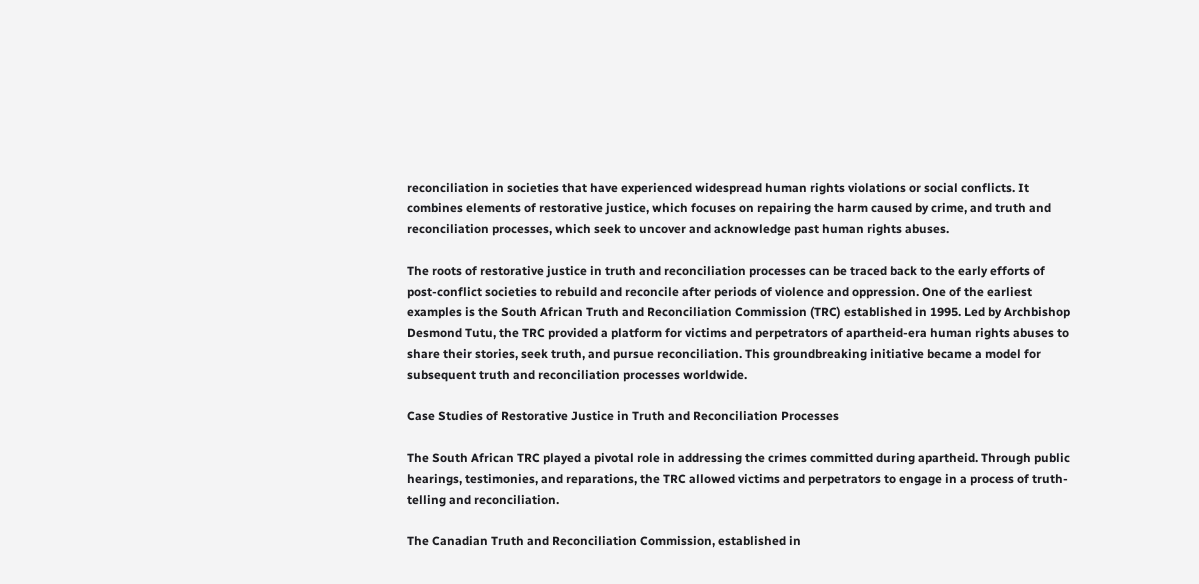reconciliation in societies that have experienced widespread human rights violations or social conflicts. It combines elements of restorative justice, which focuses on repairing the harm caused by crime, and truth and reconciliation processes, which seek to uncover and acknowledge past human rights abuses.

The roots of restorative justice in truth and reconciliation processes can be traced back to the early efforts of post-conflict societies to rebuild and reconcile after periods of violence and oppression. One of the earliest examples is the South African Truth and Reconciliation Commission (TRC) established in 1995. Led by Archbishop Desmond Tutu, the TRC provided a platform for victims and perpetrators of apartheid-era human rights abuses to share their stories, seek truth, and pursue reconciliation. This groundbreaking initiative became a model for subsequent truth and reconciliation processes worldwide.

Case Studies of Restorative Justice in Truth and Reconciliation Processes

The South African TRC played a pivotal role in addressing the crimes committed during apartheid. Through public hearings, testimonies, and reparations, the TRC allowed victims and perpetrators to engage in a process of truth-telling and reconciliation.

The Canadian Truth and Reconciliation Commission, established in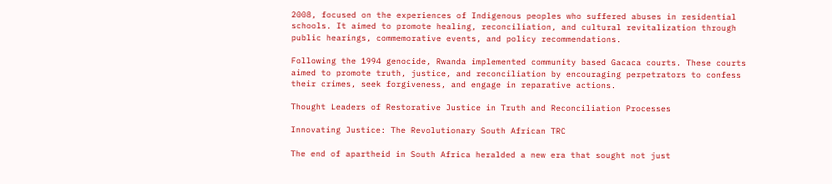2008, focused on the experiences of Indigenous peoples who suffered abuses in residential schools. It aimed to promote healing, reconciliation, and cultural revitalization through public hearings, commemorative events, and policy recommendations.

Following the 1994 genocide, Rwanda implemented community based Gacaca courts. These courts aimed to promote truth, justice, and reconciliation by encouraging perpetrators to confess their crimes, seek forgiveness, and engage in reparative actions.

Thought Leaders of Restorative Justice in Truth and Reconciliation Processes

Innovating Justice: The Revolutionary South African TRC

The end of apartheid in South Africa heralded a new era that sought not just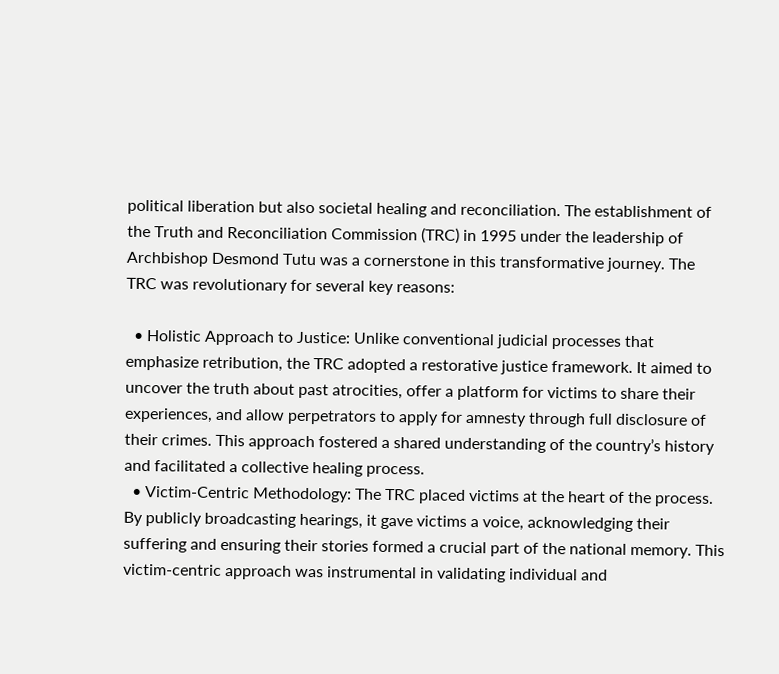political liberation but also societal healing and reconciliation. The establishment of the Truth and Reconciliation Commission (TRC) in 1995 under the leadership of Archbishop Desmond Tutu was a cornerstone in this transformative journey. The TRC was revolutionary for several key reasons:

  • Holistic Approach to Justice: Unlike conventional judicial processes that emphasize retribution, the TRC adopted a restorative justice framework. It aimed to uncover the truth about past atrocities, offer a platform for victims to share their experiences, and allow perpetrators to apply for amnesty through full disclosure of their crimes. This approach fostered a shared understanding of the country’s history and facilitated a collective healing process.
  • Victim-Centric Methodology: The TRC placed victims at the heart of the process. By publicly broadcasting hearings, it gave victims a voice, acknowledging their suffering and ensuring their stories formed a crucial part of the national memory. This victim-centric approach was instrumental in validating individual and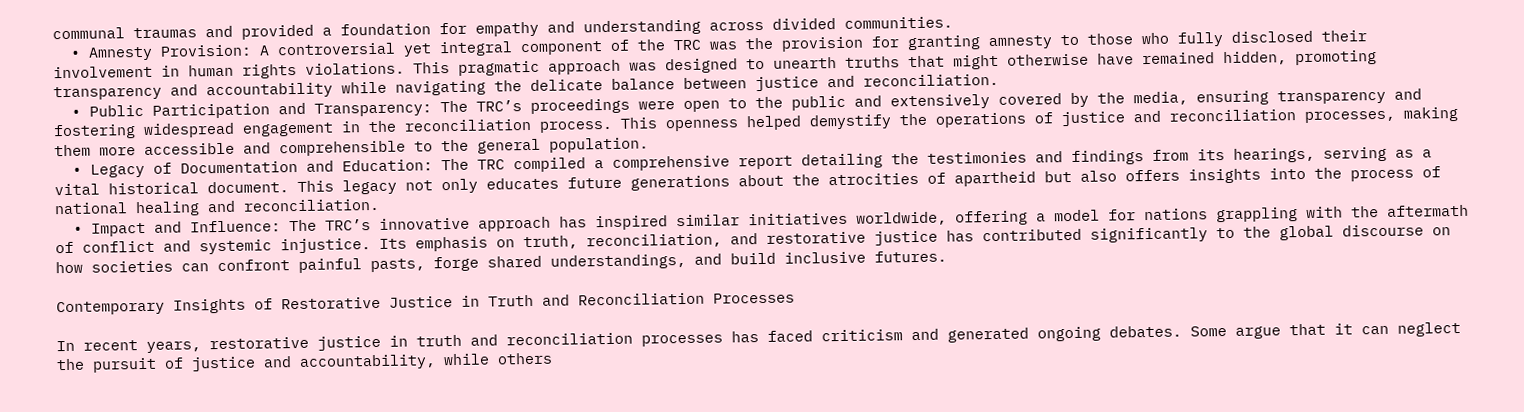communal traumas and provided a foundation for empathy and understanding across divided communities.
  • Amnesty Provision: A controversial yet integral component of the TRC was the provision for granting amnesty to those who fully disclosed their involvement in human rights violations. This pragmatic approach was designed to unearth truths that might otherwise have remained hidden, promoting transparency and accountability while navigating the delicate balance between justice and reconciliation.
  • Public Participation and Transparency: The TRC’s proceedings were open to the public and extensively covered by the media, ensuring transparency and fostering widespread engagement in the reconciliation process. This openness helped demystify the operations of justice and reconciliation processes, making them more accessible and comprehensible to the general population.
  • Legacy of Documentation and Education: The TRC compiled a comprehensive report detailing the testimonies and findings from its hearings, serving as a vital historical document. This legacy not only educates future generations about the atrocities of apartheid but also offers insights into the process of national healing and reconciliation.
  • Impact and Influence: The TRC’s innovative approach has inspired similar initiatives worldwide, offering a model for nations grappling with the aftermath of conflict and systemic injustice. Its emphasis on truth, reconciliation, and restorative justice has contributed significantly to the global discourse on how societies can confront painful pasts, forge shared understandings, and build inclusive futures.

Contemporary Insights of Restorative Justice in Truth and Reconciliation Processes

In recent years, restorative justice in truth and reconciliation processes has faced criticism and generated ongoing debates. Some argue that it can neglect the pursuit of justice and accountability, while others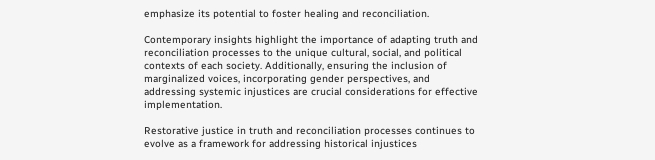emphasize its potential to foster healing and reconciliation.

Contemporary insights highlight the importance of adapting truth and reconciliation processes to the unique cultural, social, and political contexts of each society. Additionally, ensuring the inclusion of marginalized voices, incorporating gender perspectives, and addressing systemic injustices are crucial considerations for effective implementation.

Restorative justice in truth and reconciliation processes continues to evolve as a framework for addressing historical injustices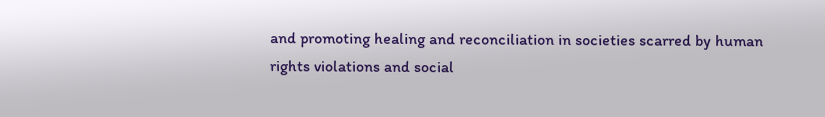and promoting healing and reconciliation in societies scarred by human rights violations and social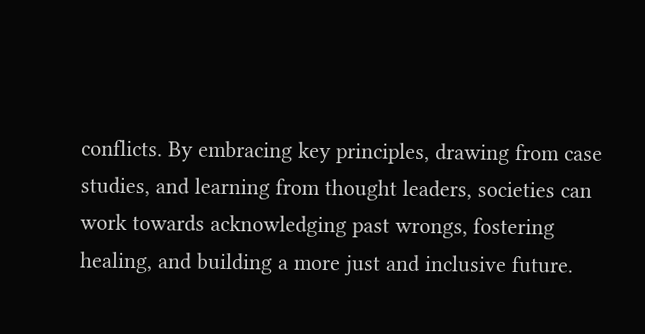conflicts. By embracing key principles, drawing from case studies, and learning from thought leaders, societies can work towards acknowledging past wrongs, fostering healing, and building a more just and inclusive future.